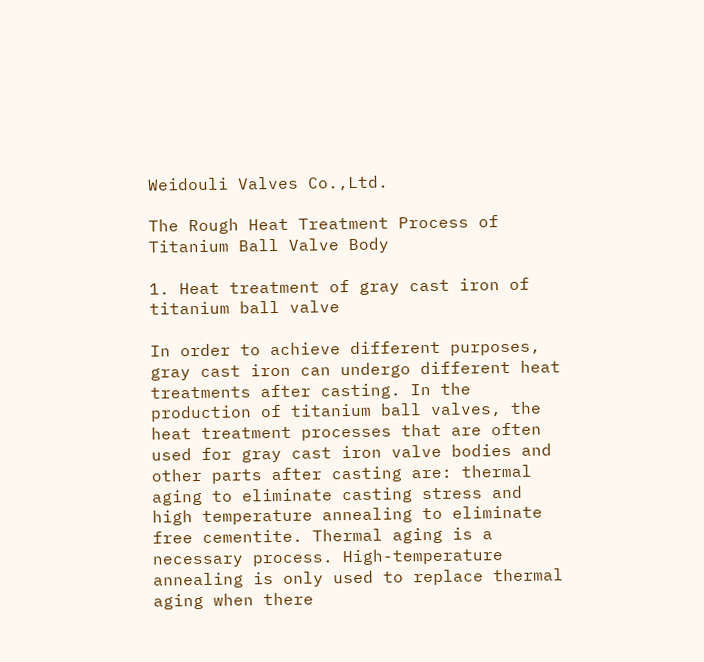Weidouli Valves Co.,Ltd.

The Rough Heat Treatment Process of Titanium Ball Valve Body

1. Heat treatment of gray cast iron of titanium ball valve

In order to achieve different purposes, gray cast iron can undergo different heat treatments after casting. In the production of titanium ball valves, the heat treatment processes that are often used for gray cast iron valve bodies and other parts after casting are: thermal aging to eliminate casting stress and high temperature annealing to eliminate free cementite. Thermal aging is a necessary process. High-temperature annealing is only used to replace thermal aging when there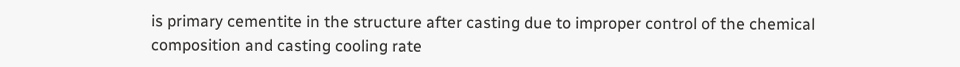is primary cementite in the structure after casting due to improper control of the chemical composition and casting cooling rate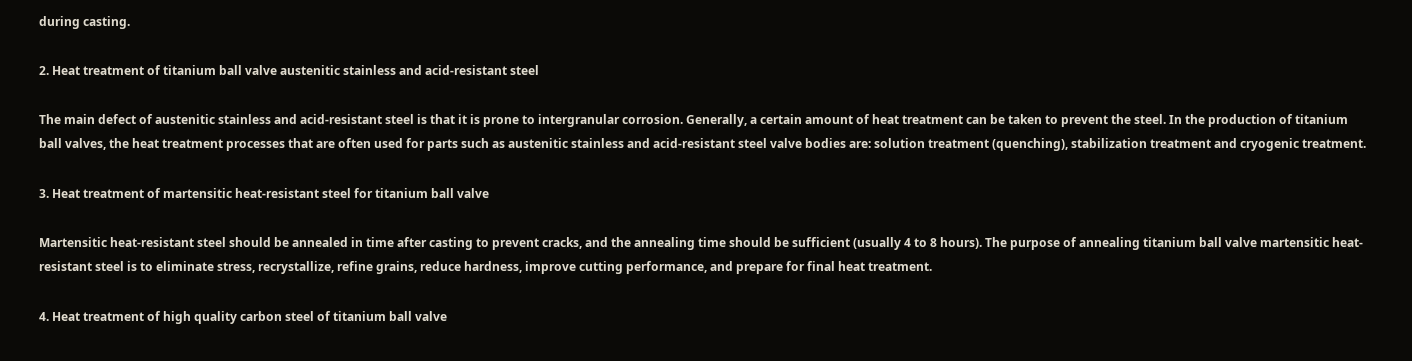during casting.

2. Heat treatment of titanium ball valve austenitic stainless and acid-resistant steel

The main defect of austenitic stainless and acid-resistant steel is that it is prone to intergranular corrosion. Generally, a certain amount of heat treatment can be taken to prevent the steel. In the production of titanium ball valves, the heat treatment processes that are often used for parts such as austenitic stainless and acid-resistant steel valve bodies are: solution treatment (quenching), stabilization treatment and cryogenic treatment.

3. Heat treatment of martensitic heat-resistant steel for titanium ball valve

Martensitic heat-resistant steel should be annealed in time after casting to prevent cracks, and the annealing time should be sufficient (usually 4 to 8 hours). The purpose of annealing titanium ball valve martensitic heat-resistant steel is to eliminate stress, recrystallize, refine grains, reduce hardness, improve cutting performance, and prepare for final heat treatment.

4. Heat treatment of high quality carbon steel of titanium ball valve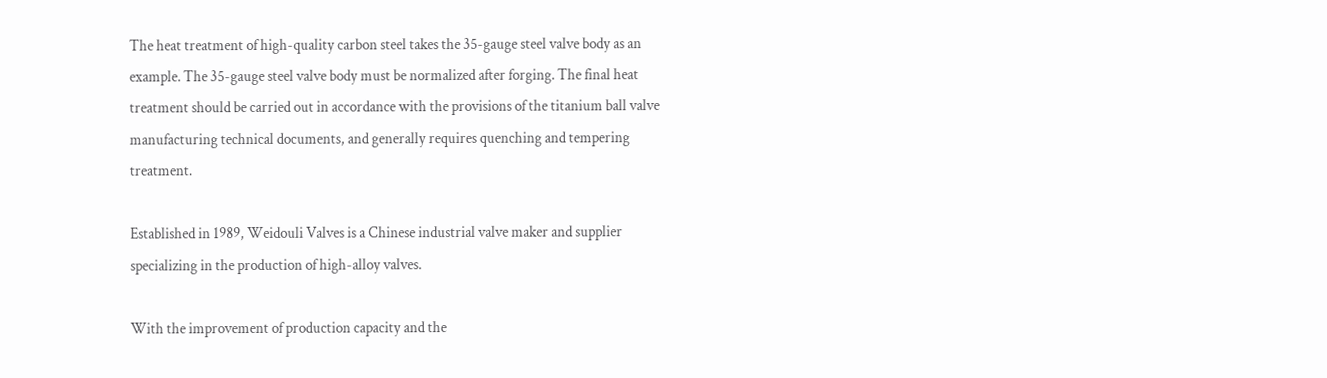The heat treatment of high-quality carbon steel takes the 35-gauge steel valve body as an example. The 35-gauge steel valve body must be normalized after forging. The final heat treatment should be carried out in accordance with the provisions of the titanium ball valve manufacturing technical documents, and generally requires quenching and tempering treatment.

Established in 1989, Weidouli Valves is a Chinese industrial valve maker and supplier specializing in the production of high-alloy valves.

With the improvement of production capacity and the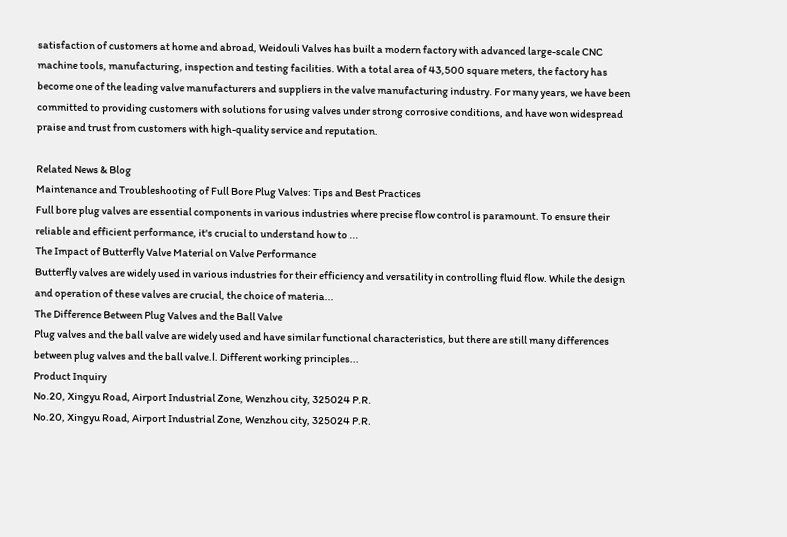satisfaction of customers at home and abroad, Weidouli Valves has built a modern factory with advanced large-scale CNC machine tools, manufacturing, inspection and testing facilities. With a total area of 43,500 square meters, the factory has become one of the leading valve manufacturers and suppliers in the valve manufacturing industry. For many years, we have been committed to providing customers with solutions for using valves under strong corrosive conditions, and have won widespread praise and trust from customers with high-quality service and reputation.

Related News & Blog
Maintenance and Troubleshooting of Full Bore Plug Valves: Tips and Best Practices
Full bore plug valves are essential components in various industries where precise flow control is paramount. To ensure their reliable and efficient performance, it's crucial to understand how to ...
The Impact of Butterfly Valve Material on Valve Performance
Butterfly valves are widely used in various industries for their efficiency and versatility in controlling fluid flow. While the design and operation of these valves are crucial, the choice of materia...
The Difference Between Plug Valves and the Ball Valve
Plug valves and the ball valve are widely used and have similar functional characteristics, but there are still many differences between plug valves and the ball valve.Ⅰ. Different working principles...
Product Inquiry
No.20, Xingyu Road, Airport Industrial Zone, Wenzhou city, 325024 P.R.
No.20, Xingyu Road, Airport Industrial Zone, Wenzhou city, 325024 P.R.